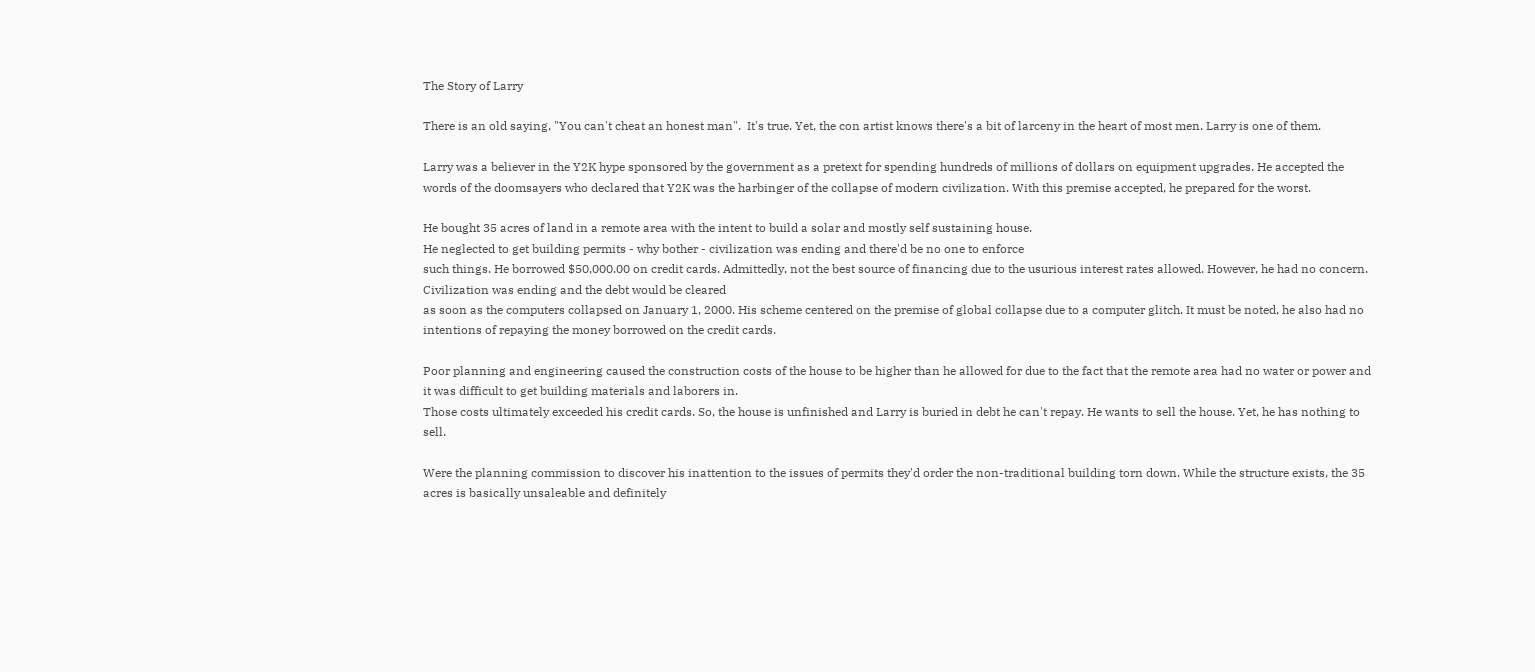The Story of Larry

There is an old saying, "You can't cheat an honest man".  It's true. Yet, the con artist knows there's a bit of larceny in the heart of most men. Larry is one of them.

Larry was a believer in the Y2K hype sponsored by the government as a pretext for spending hundreds of millions of dollars on equipment upgrades. He accepted the words of the doomsayers who declared that Y2K was the harbinger of the collapse of modern civilization. With this premise accepted, he prepared for the worst.

He bought 35 acres of land in a remote area with the intent to build a solar and mostly self sustaining house.
He neglected to get building permits - why bother - civilization was ending and there'd be no one to enforce
such things. He borrowed $50,000.00 on credit cards. Admittedly, not the best source of financing due to the usurious interest rates allowed. However, he had no concern. Civilization was ending and the debt would be cleared
as soon as the computers collapsed on January 1, 2000. His scheme centered on the premise of global collapse due to a computer glitch. It must be noted, he also had no intentions of repaying the money borrowed on the credit cards.

Poor planning and engineering caused the construction costs of the house to be higher than he allowed for due to the fact that the remote area had no water or power and it was difficult to get building materials and laborers in.
Those costs ultimately exceeded his credit cards. So, the house is unfinished and Larry is buried in debt he can't repay. He wants to sell the house. Yet, he has nothing to sell.

Were the planning commission to discover his inattention to the issues of permits they'd order the non-traditional building torn down. While the structure exists, the 35 acres is basically unsaleable and definitely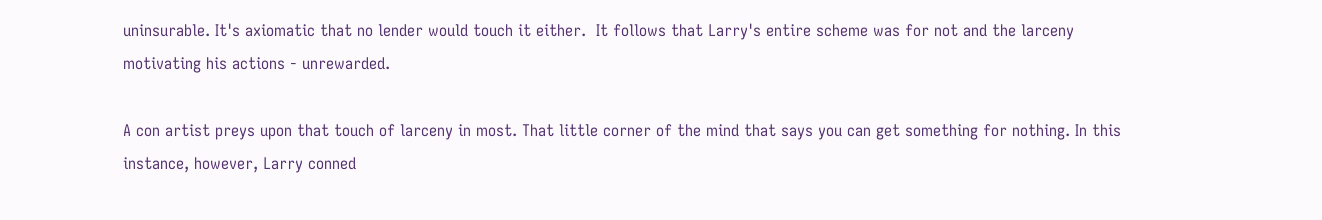uninsurable. It's axiomatic that no lender would touch it either.  It follows that Larry's entire scheme was for not and the larceny
motivating his actions - unrewarded.

A con artist preys upon that touch of larceny in most. That little corner of the mind that says you can get something for nothing. In this instance, however, Larry conned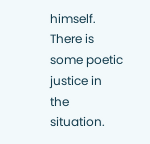himself. There is some poetic justice in the situation.